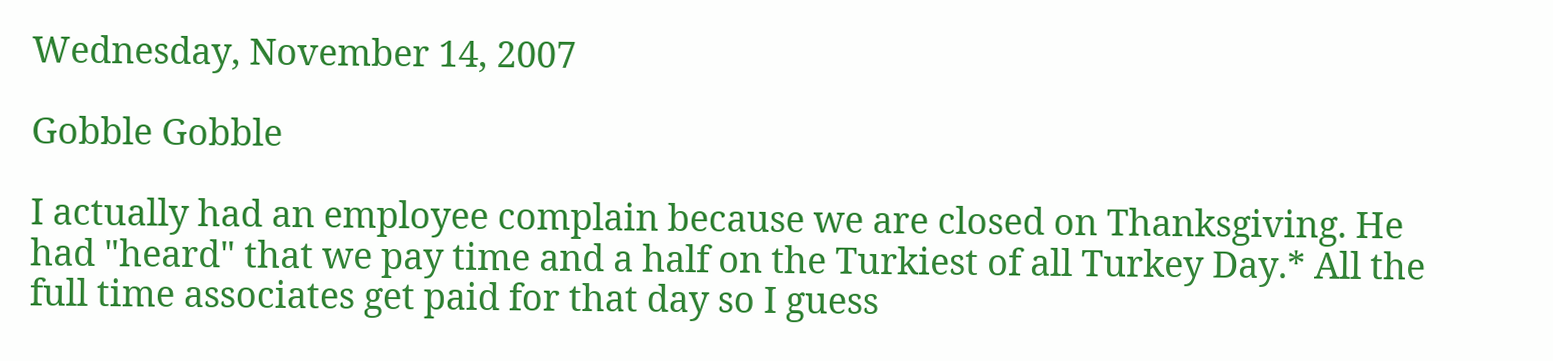Wednesday, November 14, 2007

Gobble Gobble

I actually had an employee complain because we are closed on Thanksgiving. He had "heard" that we pay time and a half on the Turkiest of all Turkey Day.* All the full time associates get paid for that day so I guess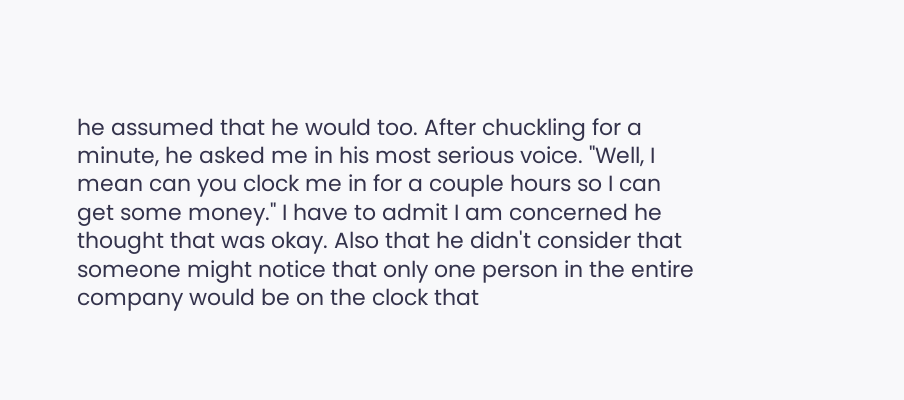he assumed that he would too. After chuckling for a minute, he asked me in his most serious voice. "Well, I mean can you clock me in for a couple hours so I can get some money." I have to admit I am concerned he thought that was okay. Also that he didn't consider that someone might notice that only one person in the entire company would be on the clock that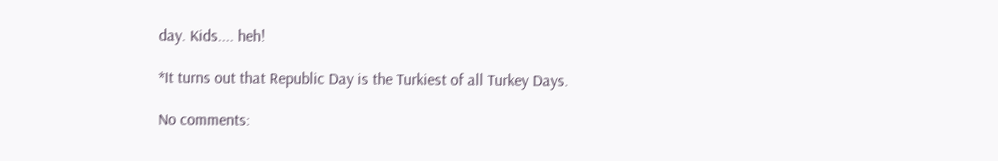day. Kids.... heh!

*It turns out that Republic Day is the Turkiest of all Turkey Days.

No comments: